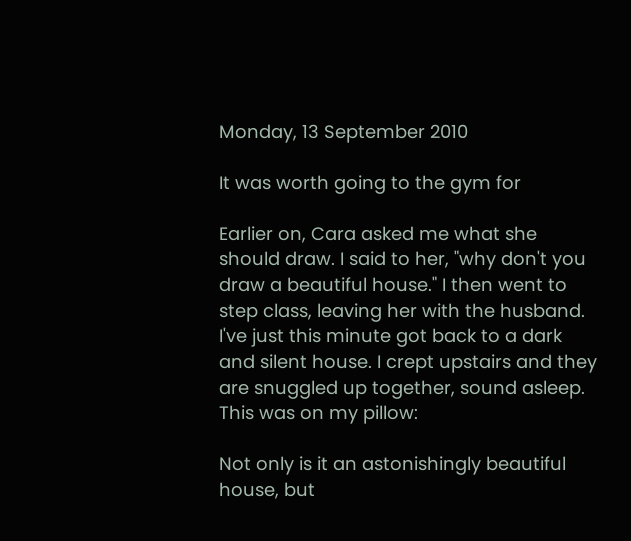Monday, 13 September 2010

It was worth going to the gym for

Earlier on, Cara asked me what she should draw. I said to her, "why don't you draw a beautiful house." I then went to step class, leaving her with the husband. I've just this minute got back to a dark and silent house. I crept upstairs and they are snuggled up together, sound asleep. This was on my pillow:

Not only is it an astonishingly beautiful house, but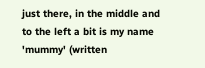just there, in the middle and to the left a bit is my name 'mummy' (written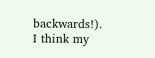backwards!). I think my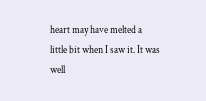heart may have melted a little bit when I saw it. It was well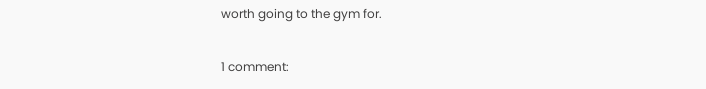worth going to the gym for.

1 comment: